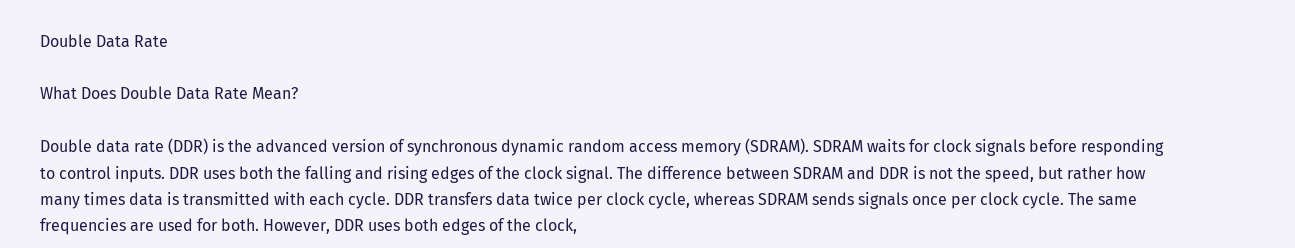Double Data Rate

What Does Double Data Rate Mean?

Double data rate (DDR) is the advanced version of synchronous dynamic random access memory (SDRAM). SDRAM waits for clock signals before responding to control inputs. DDR uses both the falling and rising edges of the clock signal. The difference between SDRAM and DDR is not the speed, but rather how many times data is transmitted with each cycle. DDR transfers data twice per clock cycle, whereas SDRAM sends signals once per clock cycle. The same frequencies are used for both. However, DDR uses both edges of the clock,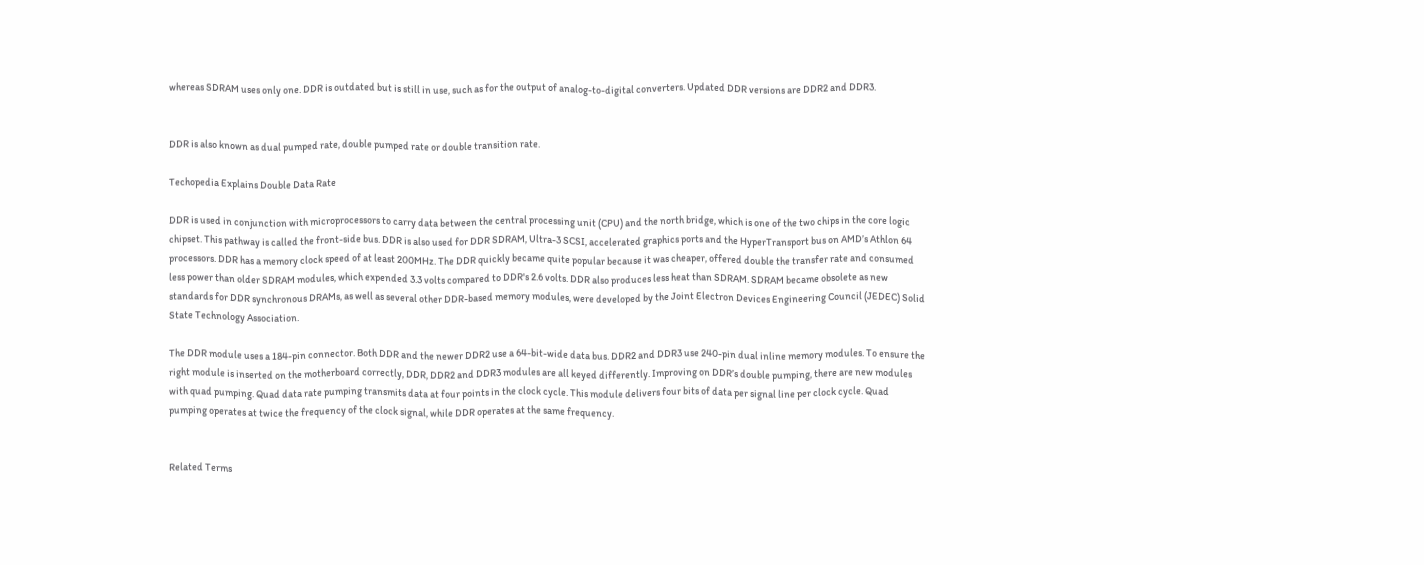whereas SDRAM uses only one. DDR is outdated but is still in use, such as for the output of analog-to-digital converters. Updated DDR versions are DDR2 and DDR3.


DDR is also known as dual pumped rate, double pumped rate or double transition rate.

Techopedia Explains Double Data Rate

DDR is used in conjunction with microprocessors to carry data between the central processing unit (CPU) and the north bridge, which is one of the two chips in the core logic chipset. This pathway is called the front-side bus. DDR is also used for DDR SDRAM, Ultra-3 SCSI, accelerated graphics ports and the HyperTransport bus on AMD’s Athlon 64 processors. DDR has a memory clock speed of at least 200MHz. The DDR quickly became quite popular because it was cheaper, offered double the transfer rate and consumed less power than older SDRAM modules, which expended 3.3 volts compared to DDR's 2.6 volts. DDR also produces less heat than SDRAM. SDRAM became obsolete as new standards for DDR synchronous DRAMs, as well as several other DDR-based memory modules, were developed by the Joint Electron Devices Engineering Council (JEDEC) Solid State Technology Association.

The DDR module uses a 184-pin connector. Both DDR and the newer DDR2 use a 64-bit-wide data bus. DDR2 and DDR3 use 240-pin dual inline memory modules. To ensure the right module is inserted on the motherboard correctly, DDR, DDR2 and DDR3 modules are all keyed differently. Improving on DDR’s double pumping, there are new modules with quad pumping. Quad data rate pumping transmits data at four points in the clock cycle. This module delivers four bits of data per signal line per clock cycle. Quad pumping operates at twice the frequency of the clock signal, while DDR operates at the same frequency.


Related Terms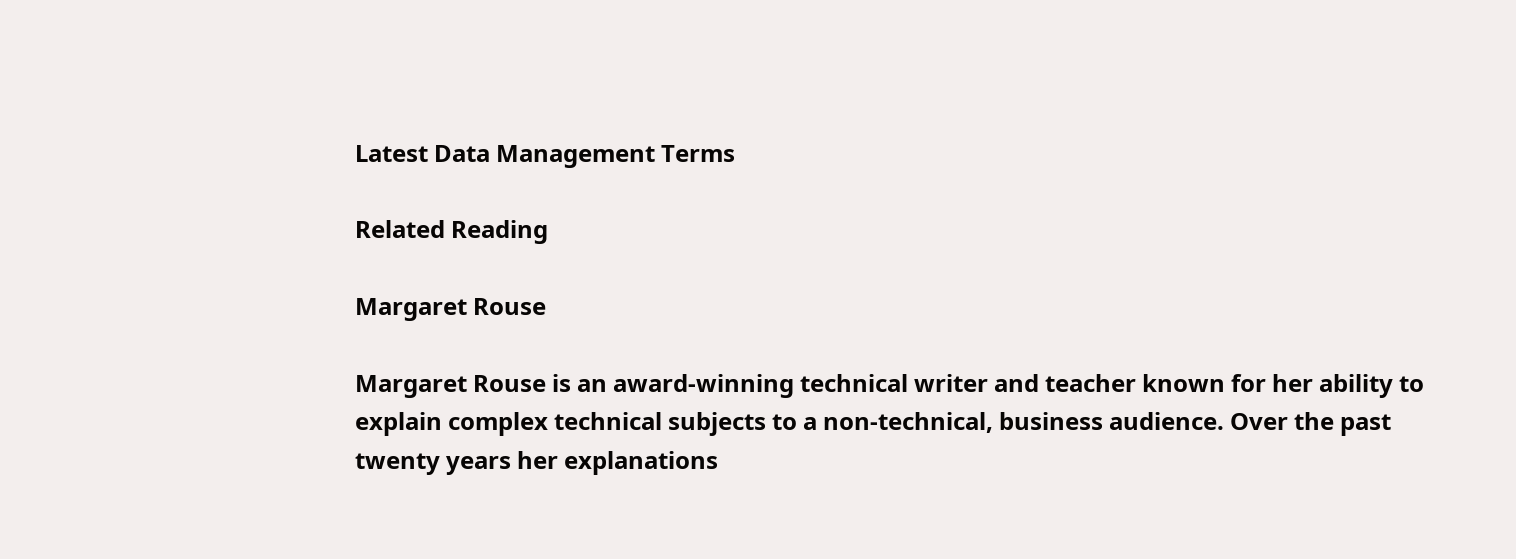Latest Data Management Terms

Related Reading

Margaret Rouse

Margaret Rouse is an award-winning technical writer and teacher known for her ability to explain complex technical subjects to a non-technical, business audience. Over the past twenty years her explanations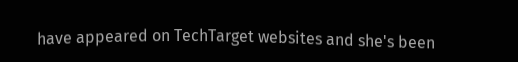have appeared on TechTarget websites and she's been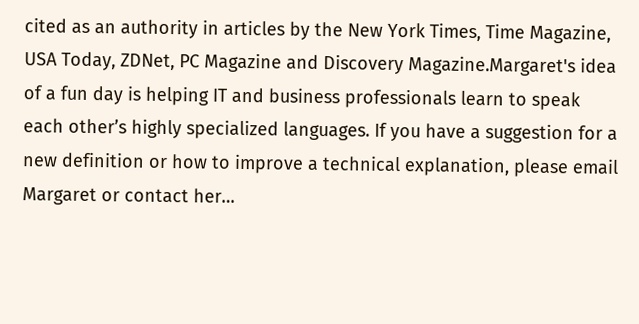cited as an authority in articles by the New York Times, Time Magazine, USA Today, ZDNet, PC Magazine and Discovery Magazine.Margaret's idea of a fun day is helping IT and business professionals learn to speak each other’s highly specialized languages. If you have a suggestion for a new definition or how to improve a technical explanation, please email Margaret or contact her…